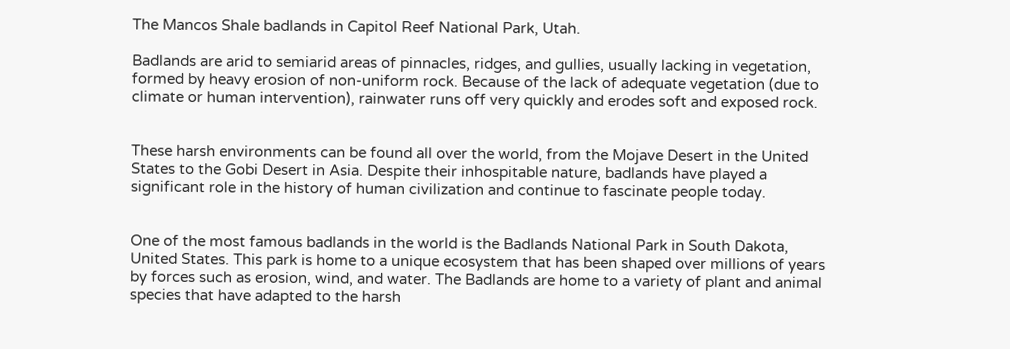The Mancos Shale badlands in Capitol Reef National Park, Utah.

Badlands are arid to semiarid areas of pinnacles, ridges, and gullies, usually lacking in vegetation, formed by heavy erosion of non-uniform rock. Because of the lack of adequate vegetation (due to climate or human intervention), rainwater runs off very quickly and erodes soft and exposed rock.


These harsh environments can be found all over the world, from the Mojave Desert in the United States to the Gobi Desert in Asia. Despite their inhospitable nature, badlands have played a significant role in the history of human civilization and continue to fascinate people today.


One of the most famous badlands in the world is the Badlands National Park in South Dakota, United States. This park is home to a unique ecosystem that has been shaped over millions of years by forces such as erosion, wind, and water. The Badlands are home to a variety of plant and animal species that have adapted to the harsh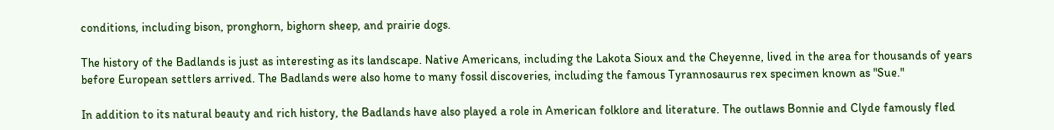conditions, including bison, pronghorn, bighorn sheep, and prairie dogs.

The history of the Badlands is just as interesting as its landscape. Native Americans, including the Lakota Sioux and the Cheyenne, lived in the area for thousands of years before European settlers arrived. The Badlands were also home to many fossil discoveries, including the famous Tyrannosaurus rex specimen known as "Sue."

In addition to its natural beauty and rich history, the Badlands have also played a role in American folklore and literature. The outlaws Bonnie and Clyde famously fled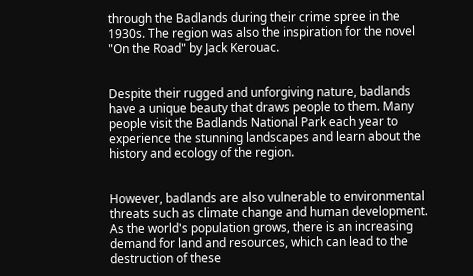through the Badlands during their crime spree in the 1930s. The region was also the inspiration for the novel "On the Road" by Jack Kerouac.


Despite their rugged and unforgiving nature, badlands have a unique beauty that draws people to them. Many people visit the Badlands National Park each year to experience the stunning landscapes and learn about the history and ecology of the region.


However, badlands are also vulnerable to environmental threats such as climate change and human development. As the world's population grows, there is an increasing demand for land and resources, which can lead to the destruction of these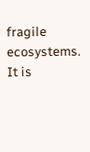fragile ecosystems. It is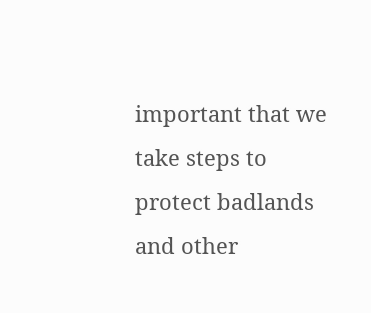important that we take steps to protect badlands and other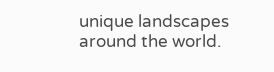unique landscapes around the world.